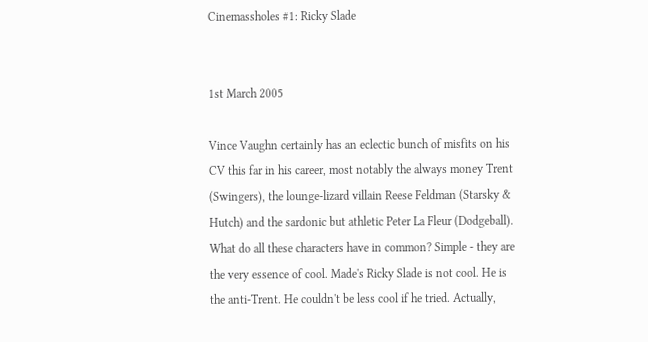Cinemassholes #1: Ricky Slade


1st March 2005

Vince Vaughn certainly has an eclectic bunch of misfits on his CV this far in his career, most notably the always money Trent (Swingers), the lounge-lizard villain Reese Feldman (Starsky & Hutch) and the sardonic but athletic Peter La Fleur (Dodgeball). What do all these characters have in common? Simple - they are the very essence of cool. Made's Ricky Slade is not cool. He is the anti-Trent. He couldn't be less cool if he tried. Actually,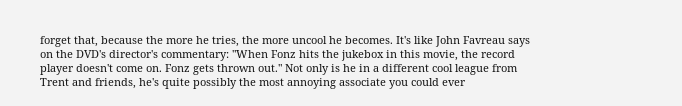forget that, because the more he tries, the more uncool he becomes. It's like John Favreau says on the DVD's director's commentary: "When Fonz hits the jukebox in this movie, the record player doesn't come on. Fonz gets thrown out." Not only is he in a different cool league from Trent and friends, he's quite possibly the most annoying associate you could ever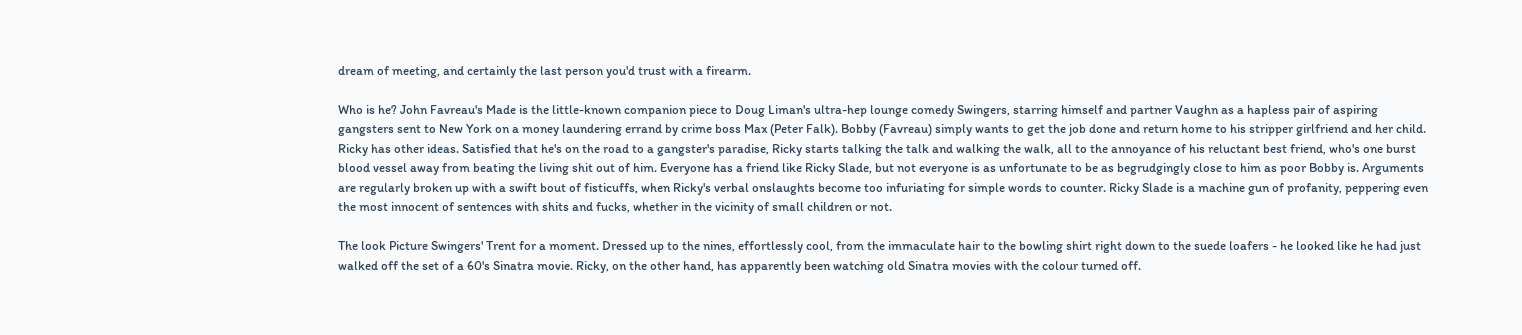dream of meeting, and certainly the last person you'd trust with a firearm.

Who is he? John Favreau's Made is the little-known companion piece to Doug Liman's ultra-hep lounge comedy Swingers, starring himself and partner Vaughn as a hapless pair of aspiring gangsters sent to New York on a money laundering errand by crime boss Max (Peter Falk). Bobby (Favreau) simply wants to get the job done and return home to his stripper girlfriend and her child. Ricky has other ideas. Satisfied that he's on the road to a gangster's paradise, Ricky starts talking the talk and walking the walk, all to the annoyance of his reluctant best friend, who's one burst blood vessel away from beating the living shit out of him. Everyone has a friend like Ricky Slade, but not everyone is as unfortunate to be as begrudgingly close to him as poor Bobby is. Arguments are regularly broken up with a swift bout of fisticuffs, when Ricky's verbal onslaughts become too infuriating for simple words to counter. Ricky Slade is a machine gun of profanity, peppering even the most innocent of sentences with shits and fucks, whether in the vicinity of small children or not.

The look Picture Swingers' Trent for a moment. Dressed up to the nines, effortlessly cool, from the immaculate hair to the bowling shirt right down to the suede loafers - he looked like he had just walked off the set of a 60's Sinatra movie. Ricky, on the other hand, has apparently been watching old Sinatra movies with the colour turned off.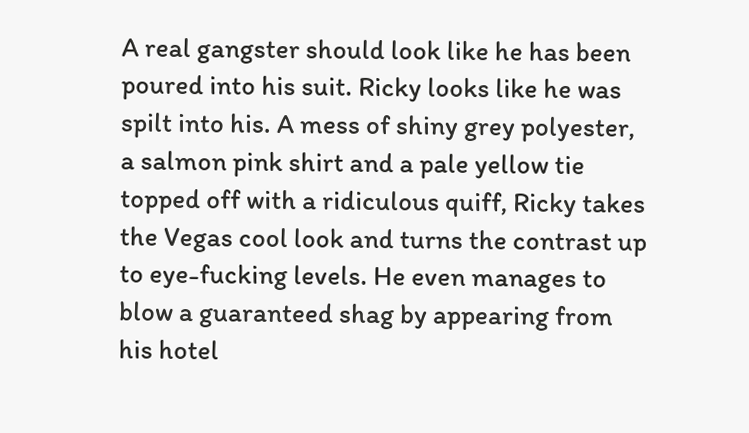A real gangster should look like he has been poured into his suit. Ricky looks like he was spilt into his. A mess of shiny grey polyester, a salmon pink shirt and a pale yellow tie topped off with a ridiculous quiff, Ricky takes the Vegas cool look and turns the contrast up to eye-fucking levels. He even manages to blow a guaranteed shag by appearing from his hotel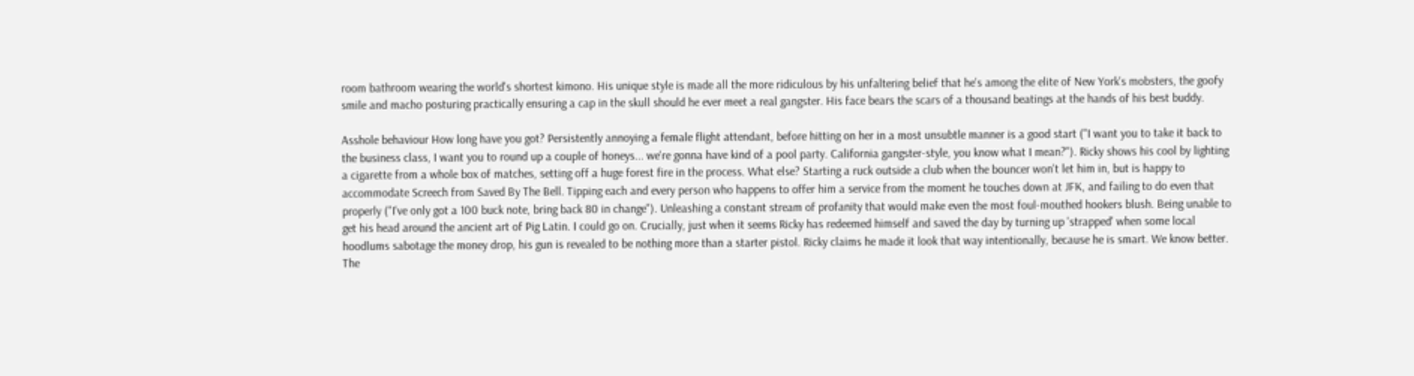room bathroom wearing the world's shortest kimono. His unique style is made all the more ridiculous by his unfaltering belief that he's among the elite of New York's mobsters, the goofy smile and macho posturing practically ensuring a cap in the skull should he ever meet a real gangster. His face bears the scars of a thousand beatings at the hands of his best buddy.

Asshole behaviour How long have you got? Persistently annoying a female flight attendant, before hitting on her in a most unsubtle manner is a good start ("I want you to take it back to the business class, I want you to round up a couple of honeys... we're gonna have kind of a pool party. California gangster-style, you know what I mean?"). Ricky shows his cool by lighting a cigarette from a whole box of matches, setting off a huge forest fire in the process. What else? Starting a ruck outside a club when the bouncer won't let him in, but is happy to accommodate Screech from Saved By The Bell. Tipping each and every person who happens to offer him a service from the moment he touches down at JFK, and failing to do even that properly ("I've only got a 100 buck note, bring back 80 in change"). Unleashing a constant stream of profanity that would make even the most foul-mouthed hookers blush. Being unable to get his head around the ancient art of Pig Latin. I could go on. Crucially, just when it seems Ricky has redeemed himself and saved the day by turning up 'strapped' when some local hoodlums sabotage the money drop, his gun is revealed to be nothing more than a starter pistol. Ricky claims he made it look that way intentionally, because he is smart. We know better. The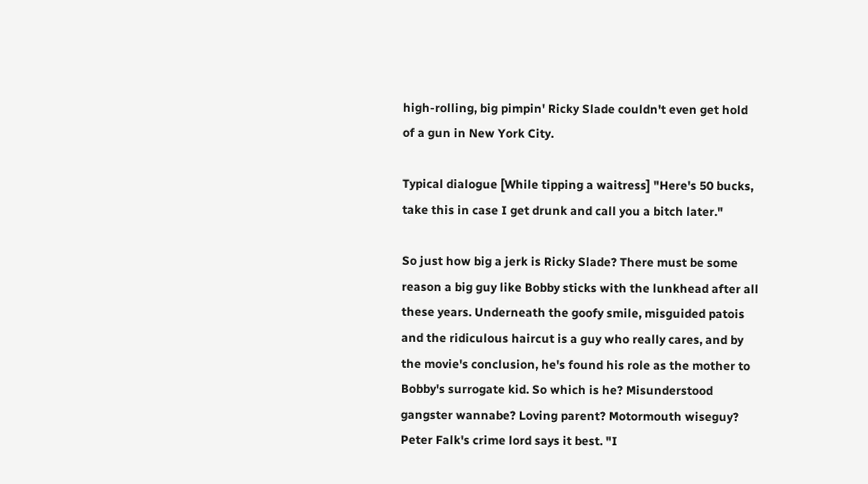high-rolling, big pimpin' Ricky Slade couldn't even get hold of a gun in New York City.

Typical dialogue [While tipping a waitress] "Here's 50 bucks, take this in case I get drunk and call you a bitch later."

So just how big a jerk is Ricky Slade? There must be some reason a big guy like Bobby sticks with the lunkhead after all these years. Underneath the goofy smile, misguided patois and the ridiculous haircut is a guy who really cares, and by the movie's conclusion, he's found his role as the mother to Bobby's surrogate kid. So which is he? Misunderstood gangster wannabe? Loving parent? Motormouth wiseguy? Peter Falk's crime lord says it best. "I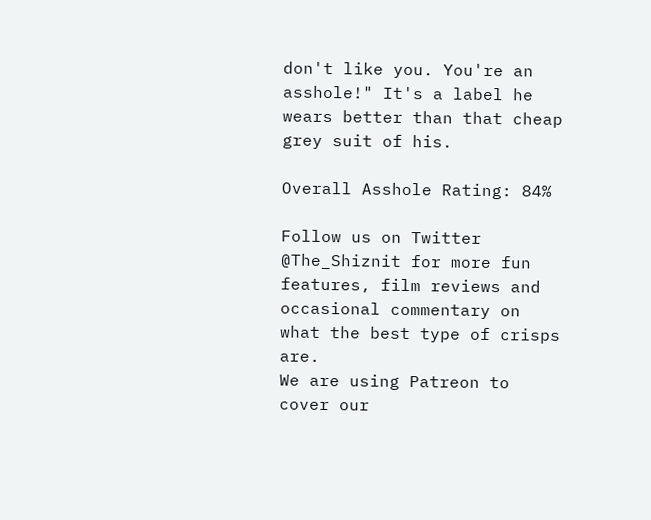don't like you. You're an asshole!" It's a label he wears better than that cheap grey suit of his.

Overall Asshole Rating: 84%

Follow us on Twitter @The_Shiznit for more fun features, film reviews and occasional commentary on what the best type of crisps are.
We are using Patreon to cover our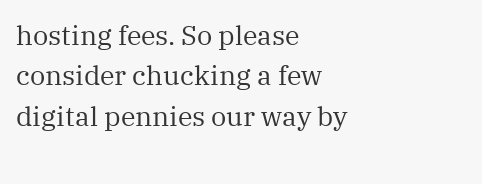hosting fees. So please consider chucking a few digital pennies our way by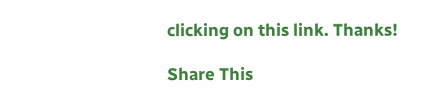clicking on this link. Thanks!

Share This